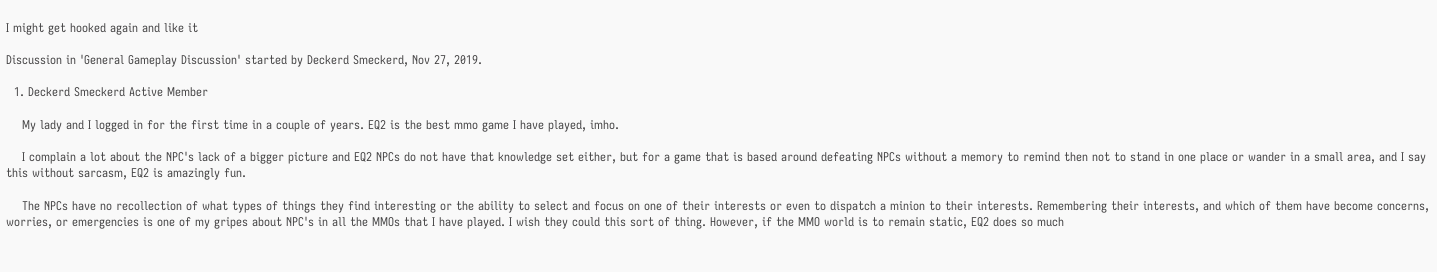I might get hooked again and like it

Discussion in 'General Gameplay Discussion' started by Deckerd Smeckerd, Nov 27, 2019.

  1. Deckerd Smeckerd Active Member

    My lady and I logged in for the first time in a couple of years. EQ2 is the best mmo game I have played, imho.

    I complain a lot about the NPC's lack of a bigger picture and EQ2 NPCs do not have that knowledge set either, but for a game that is based around defeating NPCs without a memory to remind then not to stand in one place or wander in a small area, and I say this without sarcasm, EQ2 is amazingly fun.

    The NPCs have no recollection of what types of things they find interesting or the ability to select and focus on one of their interests or even to dispatch a minion to their interests. Remembering their interests, and which of them have become concerns, worries, or emergencies is one of my gripes about NPC's in all the MMOs that I have played. I wish they could this sort of thing. However, if the MMO world is to remain static, EQ2 does so much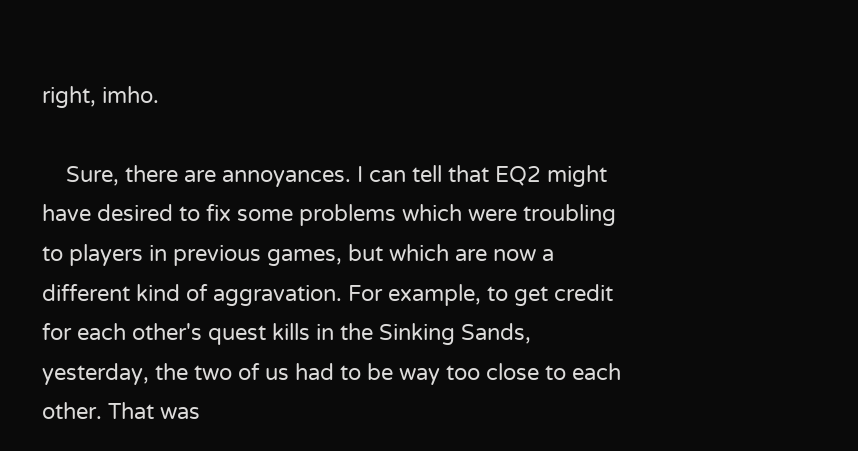right, imho.

    Sure, there are annoyances. I can tell that EQ2 might have desired to fix some problems which were troubling to players in previous games, but which are now a different kind of aggravation. For example, to get credit for each other's quest kills in the Sinking Sands, yesterday, the two of us had to be way too close to each other. That was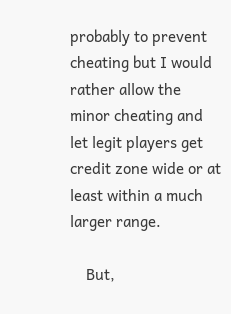probably to prevent cheating but I would rather allow the minor cheating and let legit players get credit zone wide or at least within a much larger range.

    But,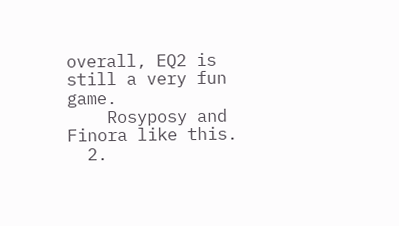overall, EQ2 is still a very fun game.
    Rosyposy and Finora like this.
  2.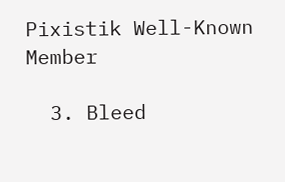Pixistik Well-Known Member

  3. Bleed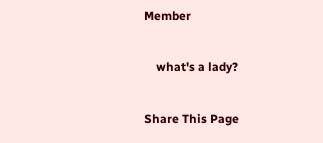Member

    what's a lady?

Share This Page